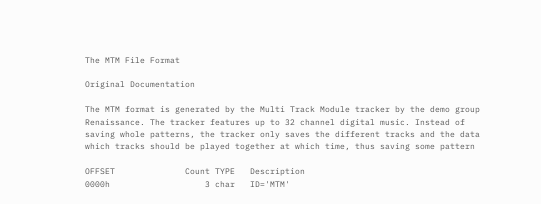The MTM File Format

Original Documentation

The MTM format is generated by the Multi Track Module tracker by the demo group
Renaissance. The tracker features up to 32 channel digital music. Instead of
saving whole patterns, the tracker only saves the different tracks and the data
which tracks should be played together at which time, thus saving some pattern

OFFSET              Count TYPE   Description
0000h                   3 char   ID='MTM'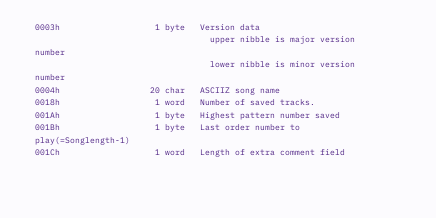0003h                   1 byte   Version data
                                   upper nibble is major version number
                                   lower nibble is minor version number
0004h                  20 char   ASCIIZ song name
0018h                   1 word   Number of saved tracks.
001Ah                   1 byte   Highest pattern number saved
001Bh                   1 byte   Last order number to play(=Songlength-1)
001Ch                   1 word   Length of extra comment field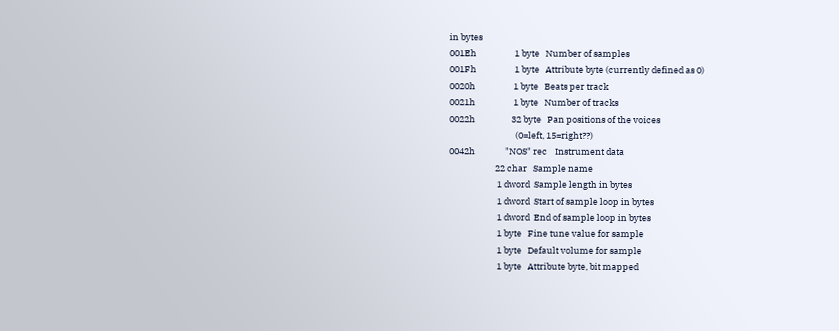in bytes
001Eh                   1 byte   Number of samples
001Fh                   1 byte   Attribute byte (currently defined as 0)
0020h                   1 byte   Beats per track
0021h                   1 byte   Number of tracks
0022h                  32 byte   Pan positions of the voices
                                 (0=left, 15=right??)
0042h               "NOS" rec    Instrument data
                       22 char   Sample name
                        1 dword  Sample length in bytes
                        1 dword  Start of sample loop in bytes
                        1 dword  End of sample loop in bytes
                        1 byte   Fine tune value for sample
                        1 byte   Default volume for sample
                        1 byte   Attribute byte, bit mapped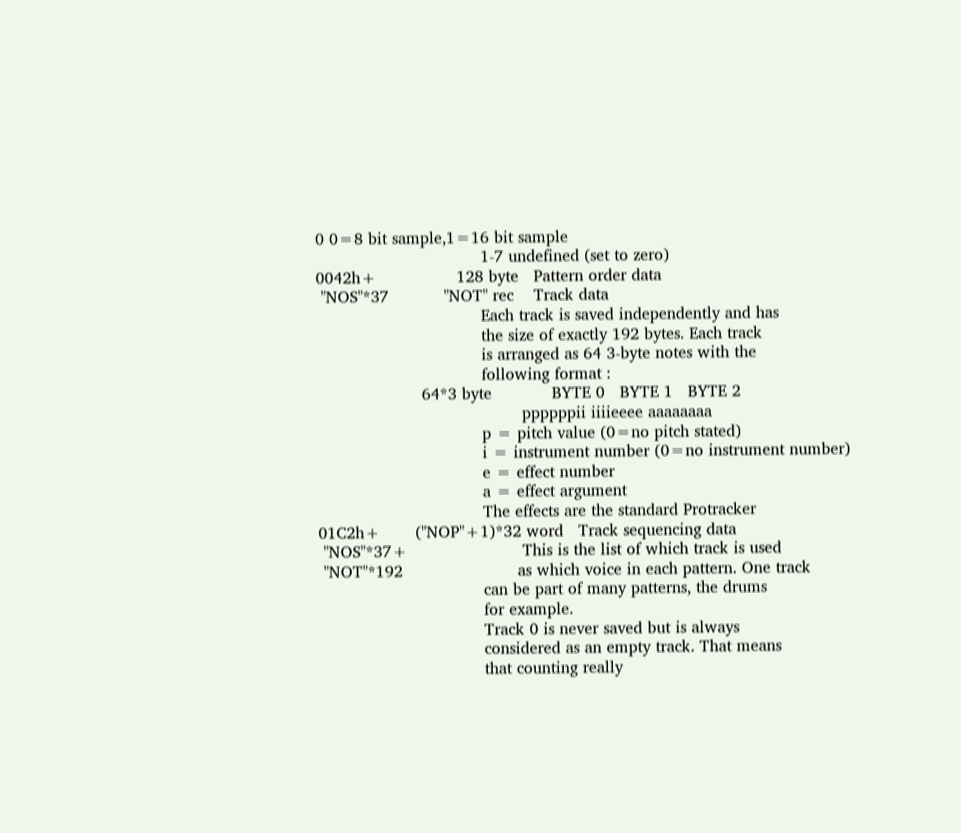0 0=8 bit sample,1=16 bit sample
                                 1-7 undefined (set to zero)
0042h+                128 byte   Pattern order data
 "NOS"*37           "NOT" rec    Track data
                                 Each track is saved independently and has
                                 the size of exactly 192 bytes. Each track
                                 is arranged as 64 3-byte notes with the
                                 following format :
                     64*3 byte            BYTE 0   BYTE 1   BYTE 2
                                         ppppppii iiiieeee aaaaaaaa
                                 p = pitch value (0=no pitch stated)
                                 i = instrument number (0=no instrument number)
                                 e = effect number
                                 a = effect argument
                                 The effects are the standard Protracker
01C2h+       ("NOP"+1)*32 word   Track sequencing data
 "NOS"*37+                       This is the list of which track is used
 "NOT"*192                       as which voice in each pattern. One track
                                 can be part of many patterns, the drums
                                 for example.
                                 Track 0 is never saved but is always
                                 considered as an empty track. That means
                                 that counting really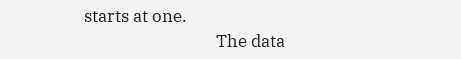starts at one.
                                 The data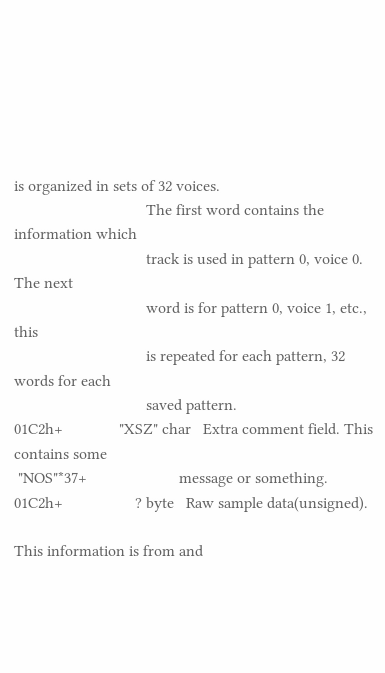is organized in sets of 32 voices.
                                 The first word contains the information which
                                 track is used in pattern 0, voice 0. The next
                                 word is for pattern 0, voice 1, etc., this
                                 is repeated for each pattern, 32 words for each
                                 saved pattern.
01C2h+              "XSZ" char   Extra comment field. This contains some
 "NOS"*37+                       message or something.
01C2h+                  ? byte   Raw sample data(unsigned).

This information is from and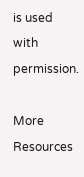is used with permission.

More Resources